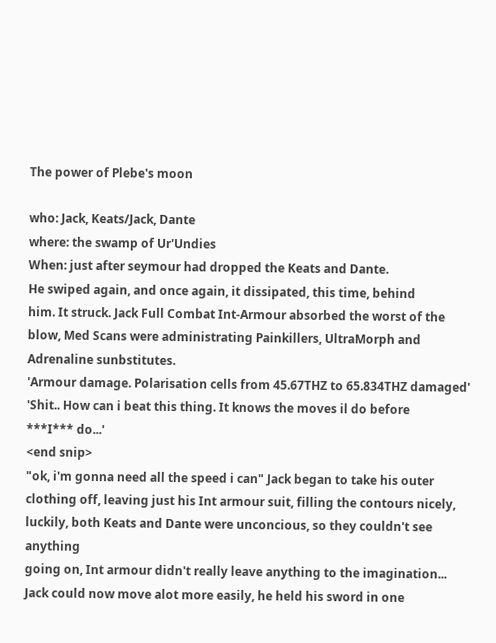The power of Plebe's moon

who: Jack, Keats/Jack, Dante
where: the swamp of Ur'Undies
When: just after seymour had dropped the Keats and Dante.
He swiped again, and once again, it dissipated, this time, behind
him. It struck. Jack Full Combat Int-Armour absorbed the worst of the
blow, Med Scans were administrating Painkillers, UltraMorph and
Adrenaline sunbstitutes.
'Armour damage. Polarisation cells from 45.67THZ to 65.834THZ damaged'
'Shit.. How can i beat this thing. It knows the moves il do before
***I*** do...'
<end snip>
"ok, i'm gonna need all the speed i can" Jack began to take his outer
clothing off, leaving just his Int armour suit, filling the contours nicely,
luckily, both Keats and Dante were unconcious, so they couldn't see anything
going on, Int armour didn't really leave anything to the imagination...
Jack could now move alot more easily, he held his sword in one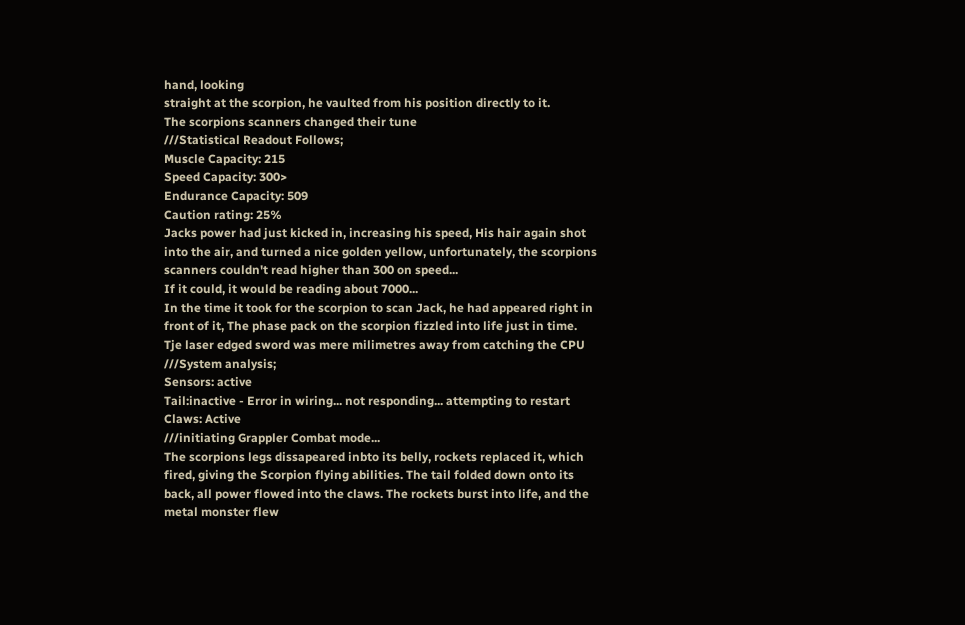hand, looking
straight at the scorpion, he vaulted from his position directly to it.
The scorpions scanners changed their tune
///Statistical Readout Follows;
Muscle Capacity: 215
Speed Capacity: 300>
Endurance Capacity: 509
Caution rating: 25%
Jacks power had just kicked in, increasing his speed, His hair again shot
into the air, and turned a nice golden yellow, unfortunately, the scorpions
scanners couldn't read higher than 300 on speed...
If it could, it would be reading about 7000...
In the time it took for the scorpion to scan Jack, he had appeared right in
front of it, The phase pack on the scorpion fizzled into life just in time.
Tje laser edged sword was mere milimetres away from catching the CPU
///System analysis;
Sensors: active
Tail:inactive - Error in wiring... not responding... attempting to restart
Claws: Active
///initiating Grappler Combat mode...
The scorpions legs dissapeared inbto its belly, rockets replaced it, which
fired, giving the Scorpion flying abilities. The tail folded down onto its
back, all power flowed into the claws. The rockets burst into life, and the
metal monster flew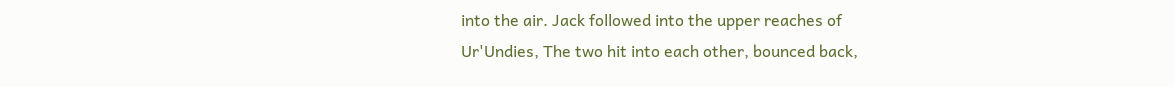into the air. Jack followed into the upper reaches of
Ur'Undies, The two hit into each other, bounced back,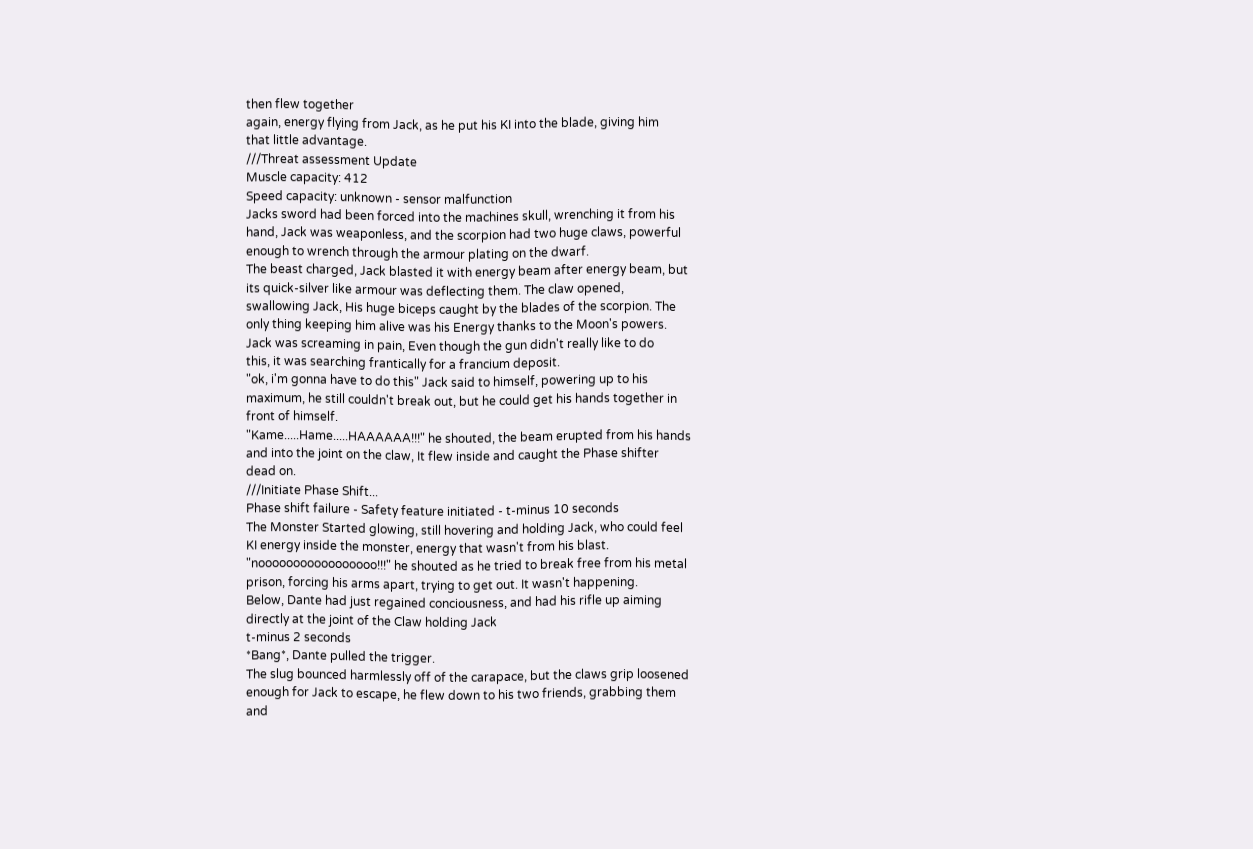then flew together
again, energy flying from Jack, as he put his KI into the blade, giving him
that little advantage.
///Threat assessment Update
Muscle capacity: 412
Speed capacity: unknown - sensor malfunction
Jacks sword had been forced into the machines skull, wrenching it from his
hand, Jack was weaponless, and the scorpion had two huge claws, powerful
enough to wrench through the armour plating on the dwarf.
The beast charged, Jack blasted it with energy beam after energy beam, but
its quick-silver like armour was deflecting them. The claw opened,
swallowing Jack, His huge biceps caught by the blades of the scorpion. The
only thing keeping him alive was his Energy thanks to the Moon's powers.
Jack was screaming in pain, Even though the gun didn't really like to do
this, it was searching frantically for a francium deposit.
"ok, i'm gonna have to do this" Jack said to himself, powering up to his
maximum, he still couldn't break out, but he could get his hands together in
front of himself.
"Kame.....Hame.....HAAAAAA!!!" he shouted, the beam erupted from his hands
and into the joint on the claw, It flew inside and caught the Phase shifter
dead on.
///Initiate Phase Shift...
Phase shift failure - Safety feature initiated - t-minus 10 seconds
The Monster Started glowing, still hovering and holding Jack, who could feel
KI energy inside the monster, energy that wasn't from his blast.
"nooooooooooooooooo!!!" he shouted as he tried to break free from his metal
prison, forcing his arms apart, trying to get out. It wasn't happening.
Below, Dante had just regained conciousness, and had his rifle up aiming
directly at the joint of the Claw holding Jack
t-minus 2 seconds
*Bang*, Dante pulled the trigger.
The slug bounced harmlessly off of the carapace, but the claws grip loosened
enough for Jack to escape, he flew down to his two friends, grabbing them
and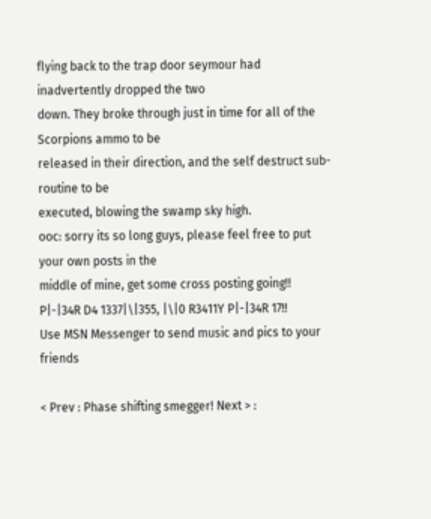flying back to the trap door seymour had inadvertently dropped the two
down. They broke through just in time for all of the Scorpions ammo to be
released in their direction, and the self destruct sub-routine to be
executed, blowing the swamp sky high.
ooc: sorry its so long guys, please feel free to put your own posts in the
middle of mine, get some cross posting going!!
P|-|34R D4 1337|\|355, |\|0 R3411Y P|-|34R 17!!
Use MSN Messenger to send music and pics to your friends

< Prev : Phase shifting smegger! Next > :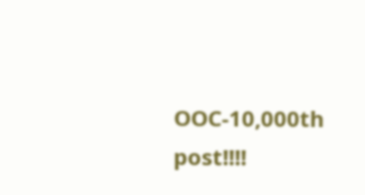OOC-10,000th post!!!!